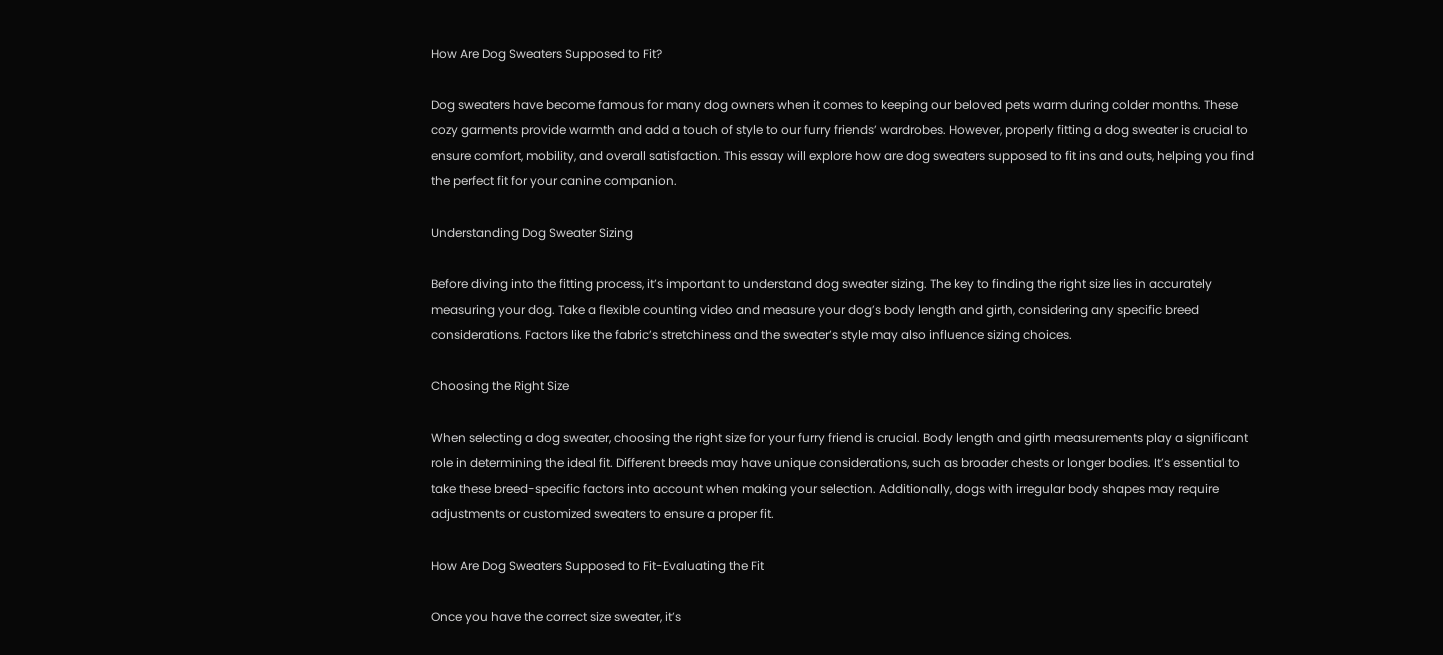How Are Dog Sweaters Supposed to Fit?

Dog sweaters have become famous for many dog owners when it comes to keeping our beloved pets warm during colder months. These cozy garments provide warmth and add a touch of style to our furry friends’ wardrobes. However, properly fitting a dog sweater is crucial to ensure comfort, mobility, and overall satisfaction. This essay will explore how are dog sweaters supposed to fit ins and outs, helping you find the perfect fit for your canine companion.

Understanding Dog Sweater Sizing

Before diving into the fitting process, it’s important to understand dog sweater sizing. The key to finding the right size lies in accurately measuring your dog. Take a flexible counting video and measure your dog’s body length and girth, considering any specific breed considerations. Factors like the fabric’s stretchiness and the sweater’s style may also influence sizing choices.

Choosing the Right Size

When selecting a dog sweater, choosing the right size for your furry friend is crucial. Body length and girth measurements play a significant role in determining the ideal fit. Different breeds may have unique considerations, such as broader chests or longer bodies. It’s essential to take these breed-specific factors into account when making your selection. Additionally, dogs with irregular body shapes may require adjustments or customized sweaters to ensure a proper fit.

How Are Dog Sweaters Supposed to Fit-Evaluating the Fit

Once you have the correct size sweater, it’s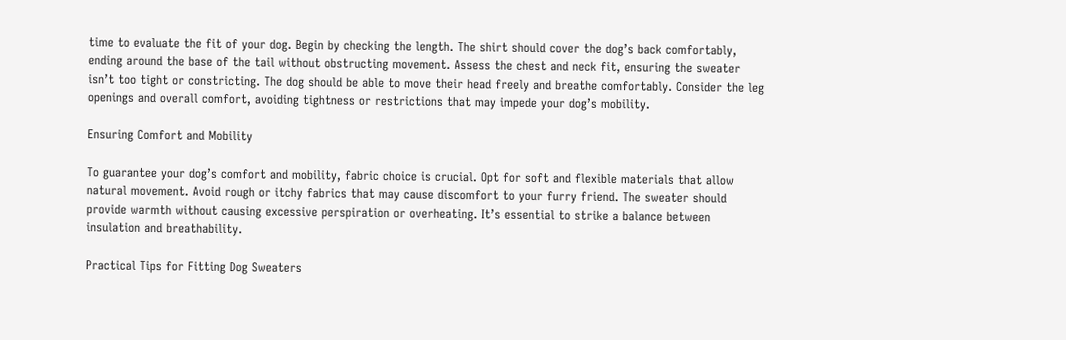time to evaluate the fit of your dog. Begin by checking the length. The shirt should cover the dog’s back comfortably, ending around the base of the tail without obstructing movement. Assess the chest and neck fit, ensuring the sweater isn’t too tight or constricting. The dog should be able to move their head freely and breathe comfortably. Consider the leg openings and overall comfort, avoiding tightness or restrictions that may impede your dog’s mobility.

Ensuring Comfort and Mobility

To guarantee your dog’s comfort and mobility, fabric choice is crucial. Opt for soft and flexible materials that allow natural movement. Avoid rough or itchy fabrics that may cause discomfort to your furry friend. The sweater should provide warmth without causing excessive perspiration or overheating. It’s essential to strike a balance between insulation and breathability.

Practical Tips for Fitting Dog Sweaters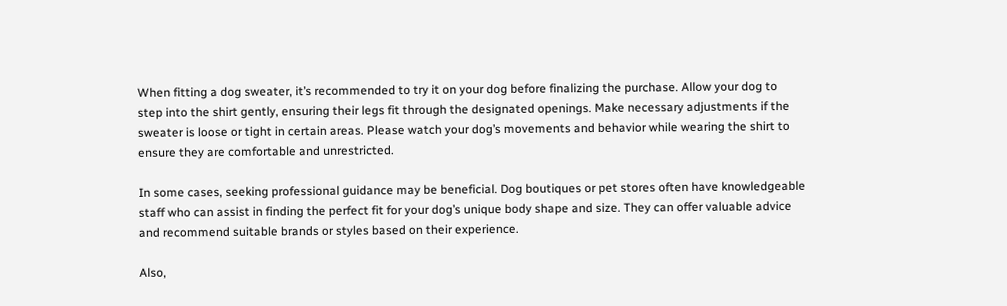When fitting a dog sweater, it’s recommended to try it on your dog before finalizing the purchase. Allow your dog to step into the shirt gently, ensuring their legs fit through the designated openings. Make necessary adjustments if the sweater is loose or tight in certain areas. Please watch your dog’s movements and behavior while wearing the shirt to ensure they are comfortable and unrestricted.

In some cases, seeking professional guidance may be beneficial. Dog boutiques or pet stores often have knowledgeable staff who can assist in finding the perfect fit for your dog’s unique body shape and size. They can offer valuable advice and recommend suitable brands or styles based on their experience.

Also,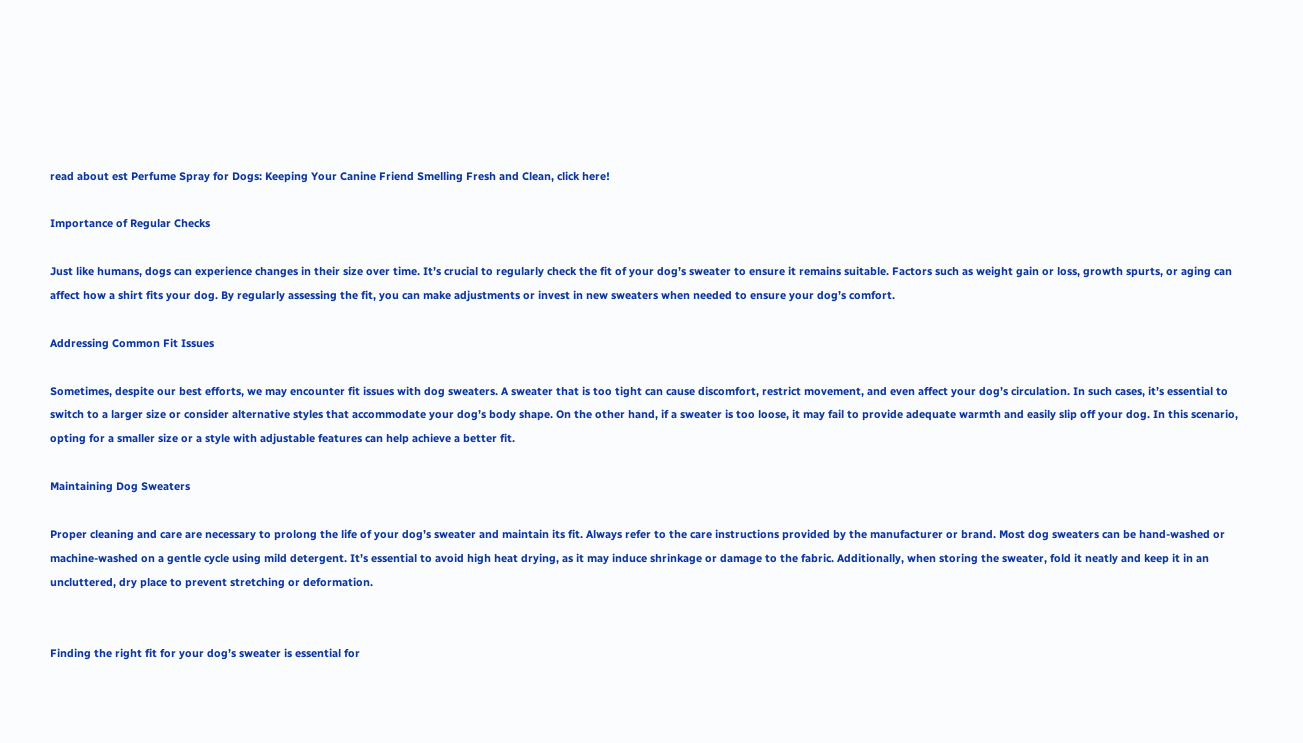read about est Perfume Spray for Dogs: Keeping Your Canine Friend Smelling Fresh and Clean, click here!

Importance of Regular Checks

Just like humans, dogs can experience changes in their size over time. It’s crucial to regularly check the fit of your dog’s sweater to ensure it remains suitable. Factors such as weight gain or loss, growth spurts, or aging can affect how a shirt fits your dog. By regularly assessing the fit, you can make adjustments or invest in new sweaters when needed to ensure your dog’s comfort.

Addressing Common Fit Issues

Sometimes, despite our best efforts, we may encounter fit issues with dog sweaters. A sweater that is too tight can cause discomfort, restrict movement, and even affect your dog’s circulation. In such cases, it’s essential to switch to a larger size or consider alternative styles that accommodate your dog’s body shape. On the other hand, if a sweater is too loose, it may fail to provide adequate warmth and easily slip off your dog. In this scenario, opting for a smaller size or a style with adjustable features can help achieve a better fit.

Maintaining Dog Sweaters

Proper cleaning and care are necessary to prolong the life of your dog’s sweater and maintain its fit. Always refer to the care instructions provided by the manufacturer or brand. Most dog sweaters can be hand-washed or machine-washed on a gentle cycle using mild detergent. It’s essential to avoid high heat drying, as it may induce shrinkage or damage to the fabric. Additionally, when storing the sweater, fold it neatly and keep it in an uncluttered, dry place to prevent stretching or deformation.


Finding the right fit for your dog’s sweater is essential for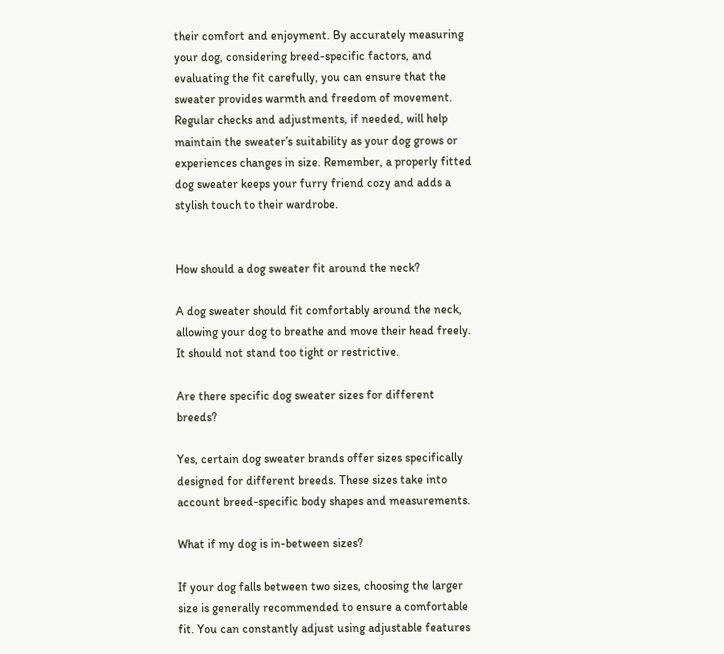their comfort and enjoyment. By accurately measuring your dog, considering breed-specific factors, and evaluating the fit carefully, you can ensure that the sweater provides warmth and freedom of movement. Regular checks and adjustments, if needed, will help maintain the sweater’s suitability as your dog grows or experiences changes in size. Remember, a properly fitted dog sweater keeps your furry friend cozy and adds a stylish touch to their wardrobe.


How should a dog sweater fit around the neck?

A dog sweater should fit comfortably around the neck, allowing your dog to breathe and move their head freely. It should not stand too tight or restrictive.

Are there specific dog sweater sizes for different breeds?

Yes, certain dog sweater brands offer sizes specifically designed for different breeds. These sizes take into account breed-specific body shapes and measurements.

What if my dog is in-between sizes?

If your dog falls between two sizes, choosing the larger size is generally recommended to ensure a comfortable fit. You can constantly adjust using adjustable features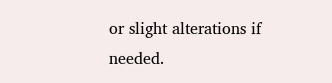or slight alterations if needed.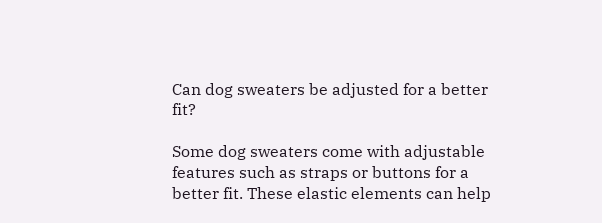Can dog sweaters be adjusted for a better fit?

Some dog sweaters come with adjustable features such as straps or buttons for a better fit. These elastic elements can help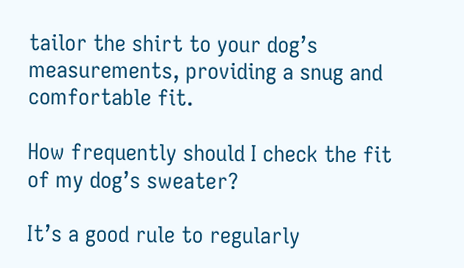tailor the shirt to your dog’s measurements, providing a snug and comfortable fit.

How frequently should I check the fit of my dog’s sweater?

It’s a good rule to regularly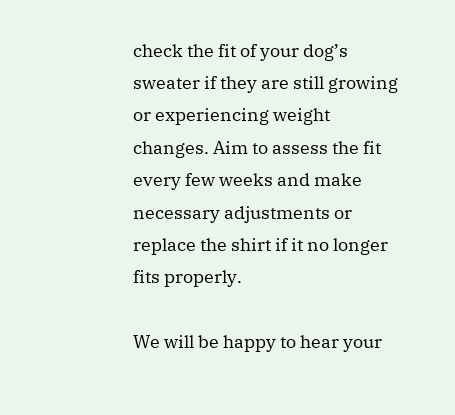check the fit of your dog’s sweater if they are still growing or experiencing weight changes. Aim to assess the fit every few weeks and make necessary adjustments or replace the shirt if it no longer fits properly.

We will be happy to hear your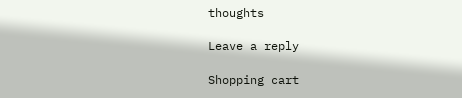thoughts

Leave a reply

Shopping cart